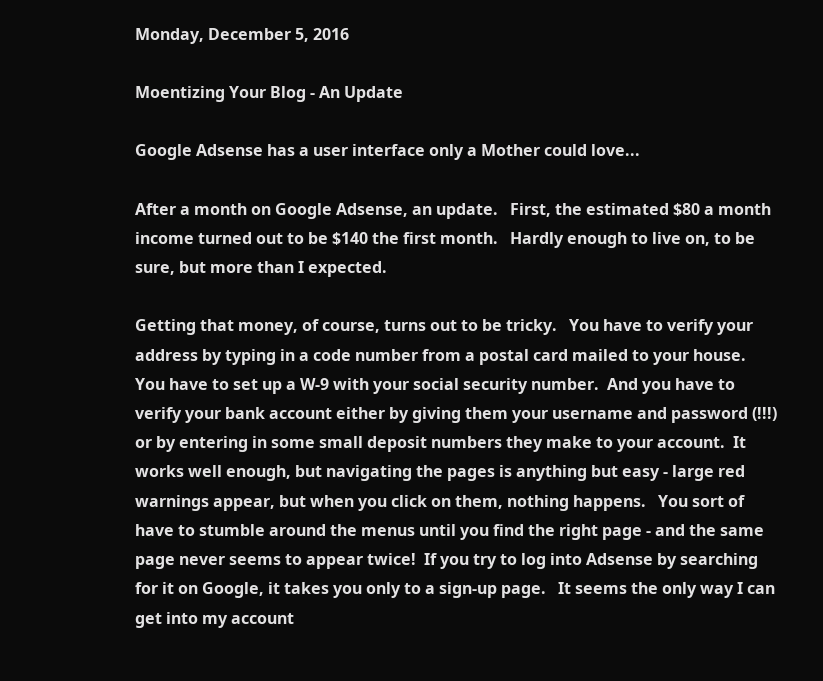Monday, December 5, 2016

Moentizing Your Blog - An Update

Google Adsense has a user interface only a Mother could love...

After a month on Google Adsense, an update.   First, the estimated $80 a month income turned out to be $140 the first month.   Hardly enough to live on, to be sure, but more than I expected.

Getting that money, of course, turns out to be tricky.   You have to verify your address by typing in a code number from a postal card mailed to your house.  You have to set up a W-9 with your social security number.  And you have to verify your bank account either by giving them your username and password (!!!) or by entering in some small deposit numbers they make to your account.  It works well enough, but navigating the pages is anything but easy - large red warnings appear, but when you click on them, nothing happens.   You sort of have to stumble around the menus until you find the right page - and the same page never seems to appear twice!  If you try to log into Adsense by searching for it on Google, it takes you only to a sign-up page.   It seems the only way I can get into my account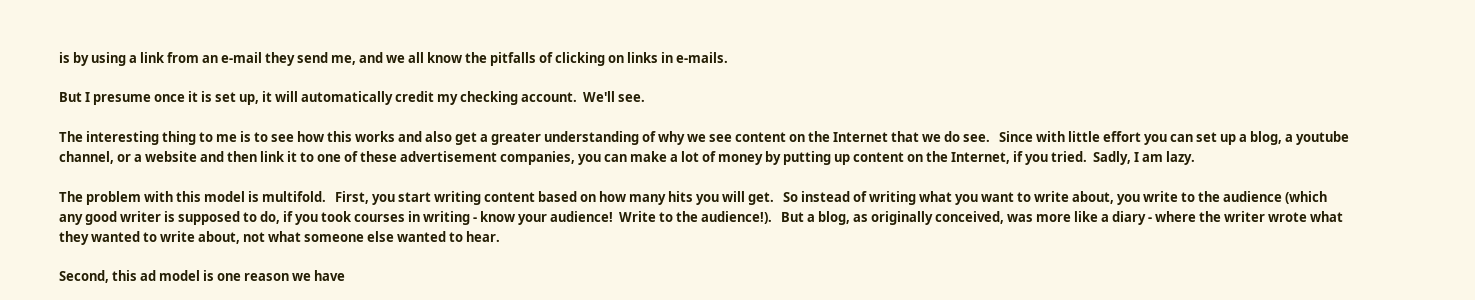is by using a link from an e-mail they send me, and we all know the pitfalls of clicking on links in e-mails.

But I presume once it is set up, it will automatically credit my checking account.  We'll see.

The interesting thing to me is to see how this works and also get a greater understanding of why we see content on the Internet that we do see.   Since with little effort you can set up a blog, a youtube channel, or a website and then link it to one of these advertisement companies, you can make a lot of money by putting up content on the Internet, if you tried.  Sadly, I am lazy.

The problem with this model is multifold.   First, you start writing content based on how many hits you will get.   So instead of writing what you want to write about, you write to the audience (which any good writer is supposed to do, if you took courses in writing - know your audience!  Write to the audience!).   But a blog, as originally conceived, was more like a diary - where the writer wrote what they wanted to write about, not what someone else wanted to hear.

Second, this ad model is one reason we have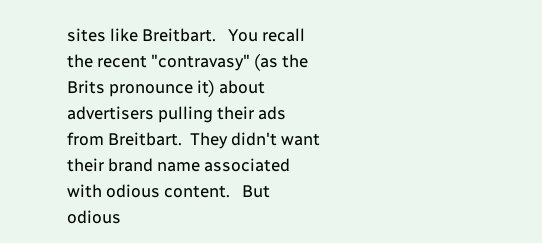sites like Breitbart.   You recall the recent "contravasy" (as the Brits pronounce it) about advertisers pulling their ads from Breitbart.  They didn't want their brand name associated with odious content.   But odious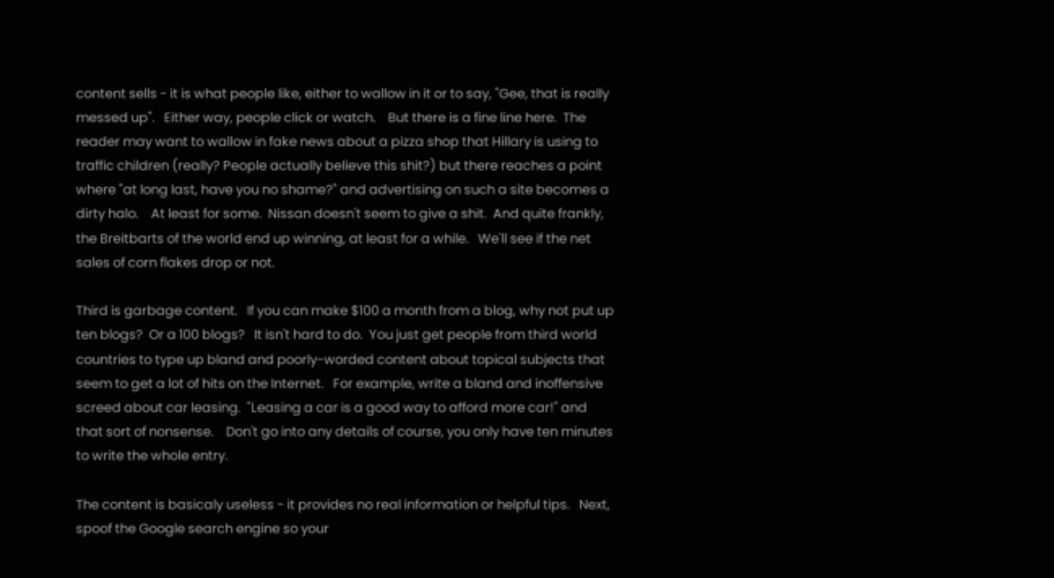content sells - it is what people like, either to wallow in it or to say, "Gee, that is really messed up".   Either way, people click or watch.    But there is a fine line here.  The reader may want to wallow in fake news about a pizza shop that Hillary is using to traffic children (really? People actually believe this shit?) but there reaches a point where "at long last, have you no shame?" and advertising on such a site becomes a dirty halo.    At least for some.  Nissan doesn't seem to give a shit.  And quite frankly, the Breitbarts of the world end up winning, at least for a while.   We'll see if the net sales of corn flakes drop or not.

Third is garbage content.   If you can make $100 a month from a blog, why not put up ten blogs?  Or a 100 blogs?   It isn't hard to do.  You just get people from third world countries to type up bland and poorly-worded content about topical subjects that seem to get a lot of hits on the Internet.   For example, write a bland and inoffensive screed about car leasing.  "Leasing a car is a good way to afford more car!" and that sort of nonsense.    Don't go into any details of course, you only have ten minutes to write the whole entry.

The content is basicaly useless - it provides no real information or helpful tips.   Next, spoof the Google search engine so your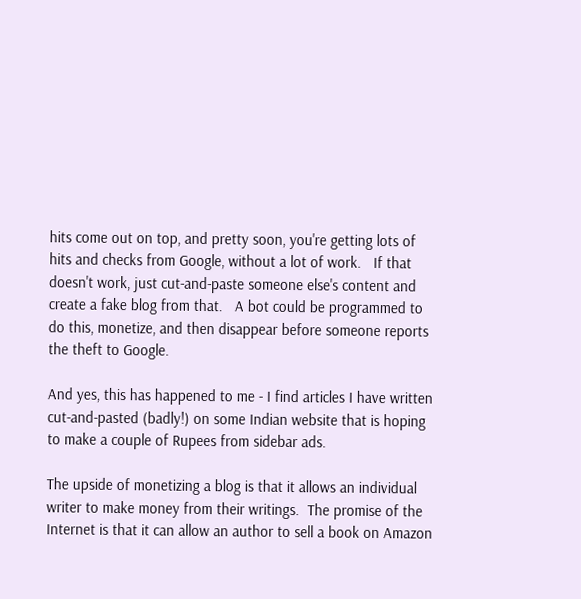hits come out on top, and pretty soon, you're getting lots of hits and checks from Google, without a lot of work.   If that doesn't work, just cut-and-paste someone else's content and create a fake blog from that.   A bot could be programmed to do this, monetize, and then disappear before someone reports the theft to Google.

And yes, this has happened to me - I find articles I have written cut-and-pasted (badly!) on some Indian website that is hoping to make a couple of Rupees from sidebar ads.

The upside of monetizing a blog is that it allows an individual writer to make money from their writings.  The promise of the Internet is that it can allow an author to sell a book on Amazon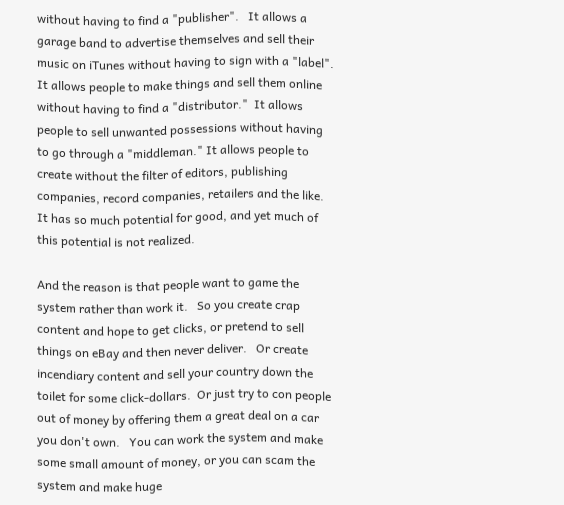without having to find a "publisher".   It allows a garage band to advertise themselves and sell their music on iTunes without having to sign with a "label".   It allows people to make things and sell them online without having to find a "distributor."  It allows people to sell unwanted possessions without having to go through a "middleman." It allows people to create without the filter of editors, publishing companies, record companies, retailers and the like.   It has so much potential for good, and yet much of this potential is not realized.

And the reason is that people want to game the system rather than work it.   So you create crap content and hope to get clicks, or pretend to sell things on eBay and then never deliver.   Or create incendiary content and sell your country down the toilet for some click-dollars.  Or just try to con people out of money by offering them a great deal on a car you don't own.   You can work the system and make some small amount of money, or you can scam the system and make huge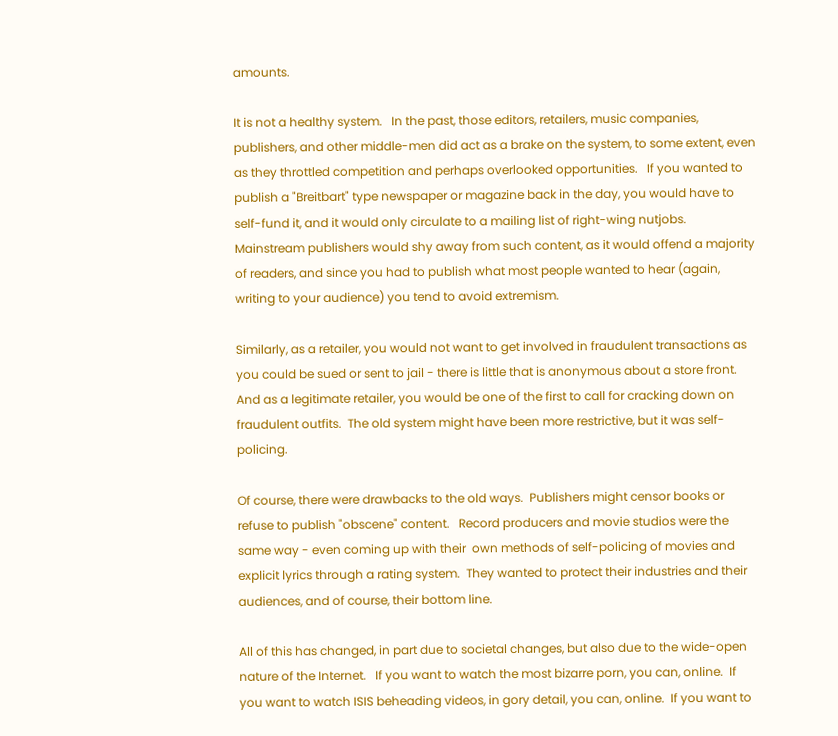amounts.

It is not a healthy system.   In the past, those editors, retailers, music companies, publishers, and other middle-men did act as a brake on the system, to some extent, even as they throttled competition and perhaps overlooked opportunities.   If you wanted to publish a "Breitbart" type newspaper or magazine back in the day, you would have to self-fund it, and it would only circulate to a mailing list of right-wing nutjobs.   Mainstream publishers would shy away from such content, as it would offend a majority of readers, and since you had to publish what most people wanted to hear (again, writing to your audience) you tend to avoid extremism.

Similarly, as a retailer, you would not want to get involved in fraudulent transactions as you could be sued or sent to jail - there is little that is anonymous about a store front.  And as a legitimate retailer, you would be one of the first to call for cracking down on fraudulent outfits.  The old system might have been more restrictive, but it was self-policing.

Of course, there were drawbacks to the old ways.  Publishers might censor books or refuse to publish "obscene" content.   Record producers and movie studios were the same way - even coming up with their  own methods of self-policing of movies and explicit lyrics through a rating system.  They wanted to protect their industries and their audiences, and of course, their bottom line.

All of this has changed, in part due to societal changes, but also due to the wide-open nature of the Internet.   If you want to watch the most bizarre porn, you can, online.  If you want to watch ISIS beheading videos, in gory detail, you can, online.  If you want to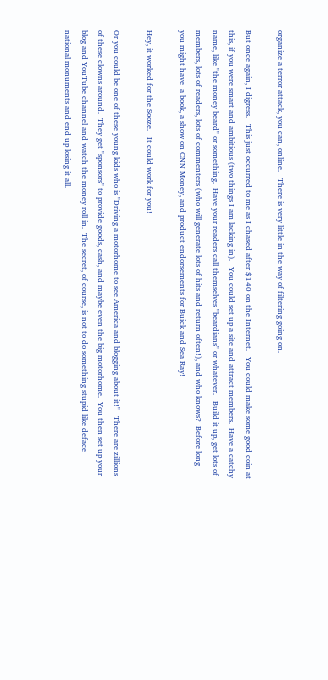organize a terror attack, you can, online.   There is very little in the way of filtering going on.

But once again, I digress.   This just occurred to me as I chased after $140 on the Internet.   You could make some good coin at this, if you were smart and ambitious (two things I am lacking in).   You could set up a site and attract members.  Have a catchy name, like "the money beard" or something.  Have your readers call themselves "beardians" or whatever.   Build it up, get lots of members, lots of readers, lots of commenters (who will generate lots of hits and return often!), and who knows?  Before long you might have  a book, a show on CNN Money, and product endorsements for Buick and Sea Ray!

Hey, it worked for the Sooze.   It could work for you!

Or you could be one of these young kids who is "Driving a motorhome to see America and blogging about it!"   There are zillions of these clowns around.  They get "sponsors" to provide goods, cash, and maybe even the big motorhome.  You then set up your blog and YouTube channel and watch the money roll in.  The secret, of course, is not to do something stupid like deface national monuments and end up losing it all.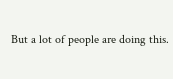But a lot of people are doing this.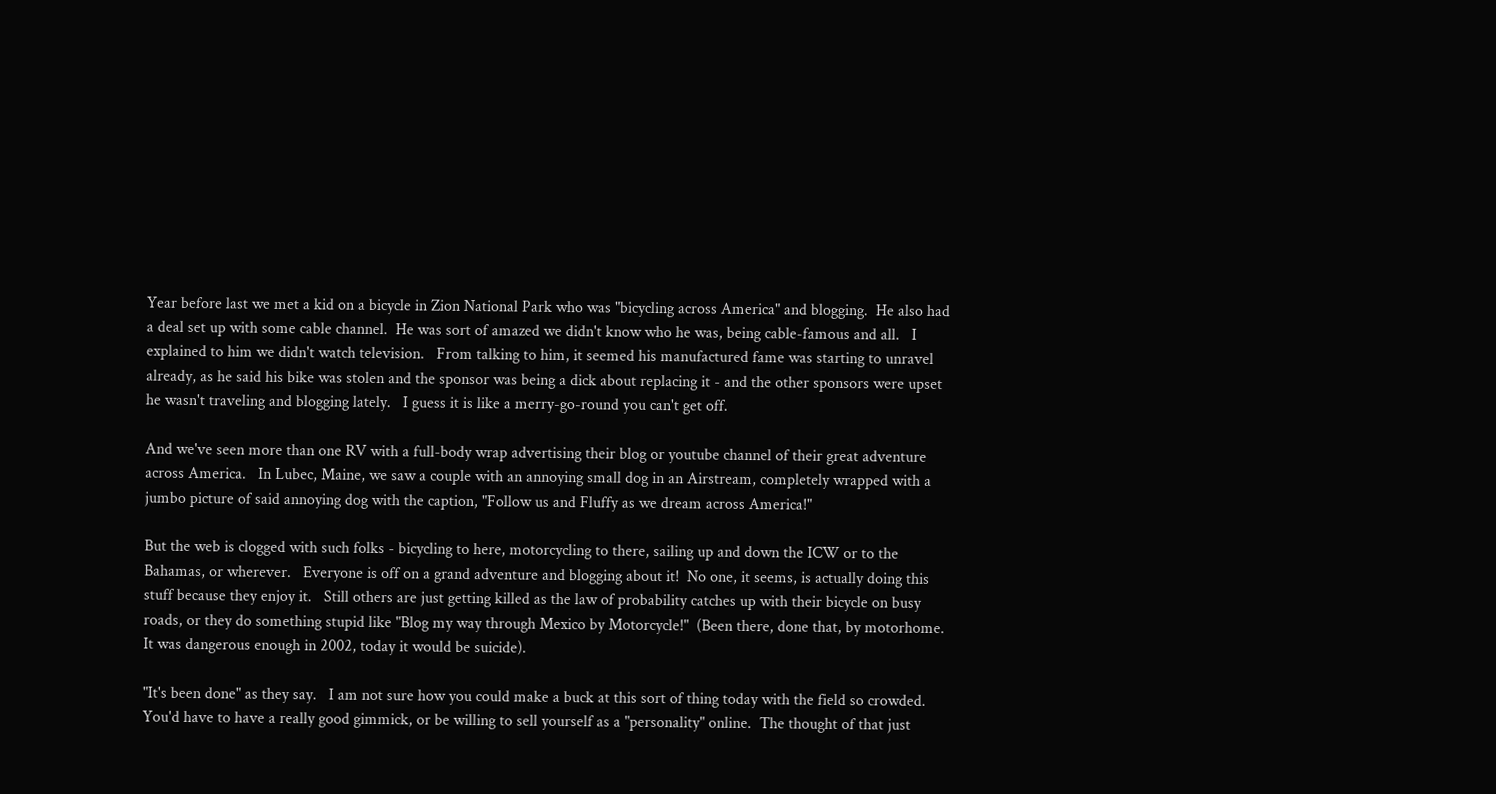Year before last we met a kid on a bicycle in Zion National Park who was "bicycling across America" and blogging.  He also had a deal set up with some cable channel.  He was sort of amazed we didn't know who he was, being cable-famous and all.   I explained to him we didn't watch television.   From talking to him, it seemed his manufactured fame was starting to unravel already, as he said his bike was stolen and the sponsor was being a dick about replacing it - and the other sponsors were upset he wasn't traveling and blogging lately.   I guess it is like a merry-go-round you can't get off.

And we've seen more than one RV with a full-body wrap advertising their blog or youtube channel of their great adventure across America.   In Lubec, Maine, we saw a couple with an annoying small dog in an Airstream, completely wrapped with a jumbo picture of said annoying dog with the caption, "Follow us and Fluffy as we dream across America!"

But the web is clogged with such folks - bicycling to here, motorcycling to there, sailing up and down the ICW or to the Bahamas, or wherever.   Everyone is off on a grand adventure and blogging about it!  No one, it seems, is actually doing this stuff because they enjoy it.   Still others are just getting killed as the law of probability catches up with their bicycle on busy roads, or they do something stupid like "Blog my way through Mexico by Motorcycle!"  (Been there, done that, by motorhome.  It was dangerous enough in 2002, today it would be suicide).

"It's been done" as they say.   I am not sure how you could make a buck at this sort of thing today with the field so crowded.   You'd have to have a really good gimmick, or be willing to sell yourself as a "personality" online.  The thought of that just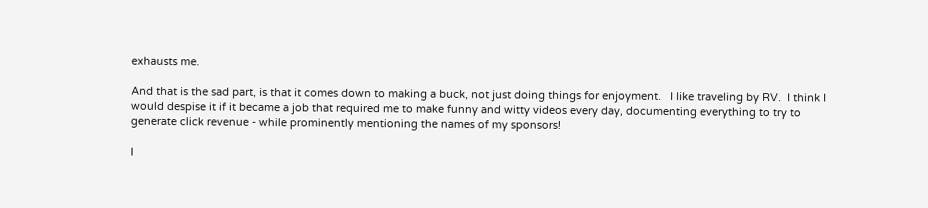exhausts me.

And that is the sad part, is that it comes down to making a buck, not just doing things for enjoyment.   I like traveling by RV.  I think I would despise it if it became a job that required me to make funny and witty videos every day, documenting everything to try to generate click revenue - while prominently mentioning the names of my sponsors!

I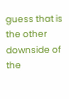guess that is the other downside of the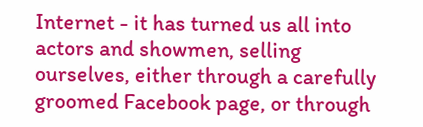Internet - it has turned us all into actors and showmen, selling ourselves, either through a carefully groomed Facebook page, or through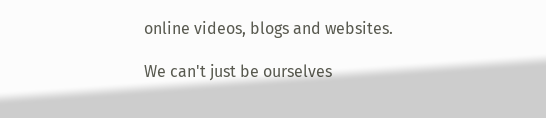online videos, blogs and websites.

We can't just be ourselves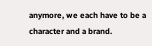anymore, we each have to be a character and a brand.